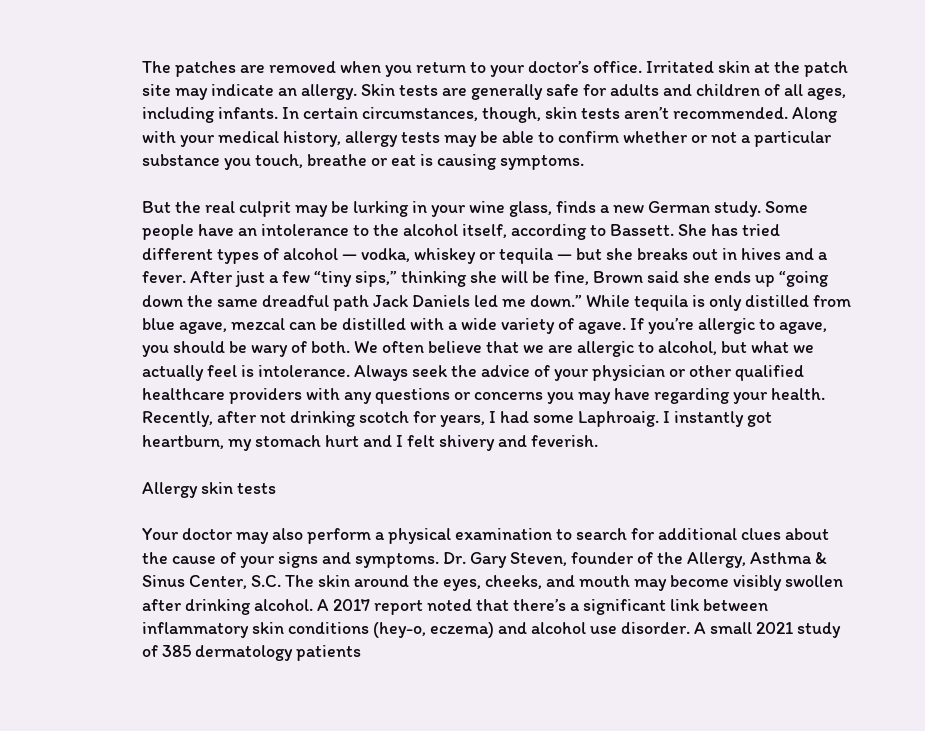The patches are removed when you return to your doctor’s office. Irritated skin at the patch site may indicate an allergy. Skin tests are generally safe for adults and children of all ages, including infants. In certain circumstances, though, skin tests aren’t recommended. Along with your medical history, allergy tests may be able to confirm whether or not a particular substance you touch, breathe or eat is causing symptoms.

But the real culprit may be lurking in your wine glass, finds a new German study. Some people have an intolerance to the alcohol itself, according to Bassett. She has tried different types of alcohol — vodka, whiskey or tequila — but she breaks out in hives and a fever. After just a few “tiny sips,” thinking she will be fine, Brown said she ends up “going down the same dreadful path Jack Daniels led me down.” While tequila is only distilled from blue agave, mezcal can be distilled with a wide variety of agave. If you’re allergic to agave, you should be wary of both. We often believe that we are allergic to alcohol, but what we actually feel is intolerance. Always seek the advice of your physician or other qualified healthcare providers with any questions or concerns you may have regarding your health. Recently, after not drinking scotch for years, I had some Laphroaig. I instantly got heartburn, my stomach hurt and I felt shivery and feverish.

Allergy skin tests

Your doctor may also perform a physical examination to search for additional clues about the cause of your signs and symptoms. Dr. Gary Steven, founder of the Allergy, Asthma & Sinus Center, S.C. The skin around the eyes, cheeks, and mouth may become visibly swollen after drinking alcohol. A 2017 report noted that there’s a significant link between inflammatory skin conditions (hey-o, eczema) and alcohol use disorder. A small 2021 study of 385 dermatology patients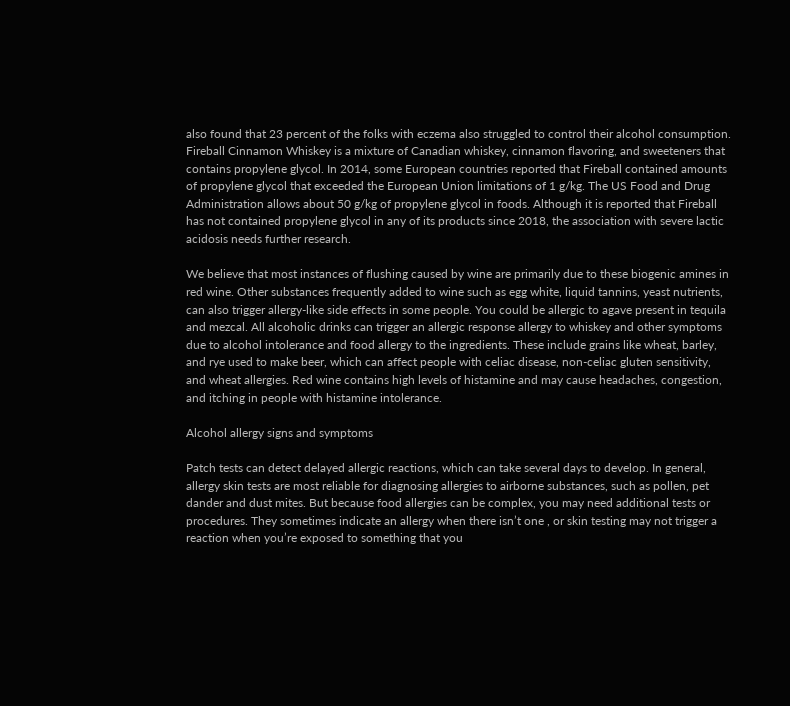also found that 23 percent of the folks with eczema also struggled to control their alcohol consumption. Fireball Cinnamon Whiskey is a mixture of Canadian whiskey, cinnamon flavoring, and sweeteners that contains propylene glycol. In 2014, some European countries reported that Fireball contained amounts of propylene glycol that exceeded the European Union limitations of 1 g/kg. The US Food and Drug Administration allows about 50 g/kg of propylene glycol in foods. Although it is reported that Fireball has not contained propylene glycol in any of its products since 2018, the association with severe lactic acidosis needs further research.

We believe that most instances of flushing caused by wine are primarily due to these biogenic amines in red wine. Other substances frequently added to wine such as egg white, liquid tannins, yeast nutrients, can also trigger allergy-like side effects in some people. You could be allergic to agave present in tequila and mezcal. All alcoholic drinks can trigger an allergic response allergy to whiskey and other symptoms due to alcohol intolerance and food allergy to the ingredients. These include grains like wheat, barley, and rye used to make beer, which can affect people with celiac disease, non-celiac gluten sensitivity, and wheat allergies. Red wine contains high levels of histamine and may cause headaches, congestion, and itching in people with histamine intolerance.

Alcohol allergy signs and symptoms

Patch tests can detect delayed allergic reactions, which can take several days to develop. In general, allergy skin tests are most reliable for diagnosing allergies to airborne substances, such as pollen, pet dander and dust mites. But because food allergies can be complex, you may need additional tests or procedures. They sometimes indicate an allergy when there isn’t one , or skin testing may not trigger a reaction when you’re exposed to something that you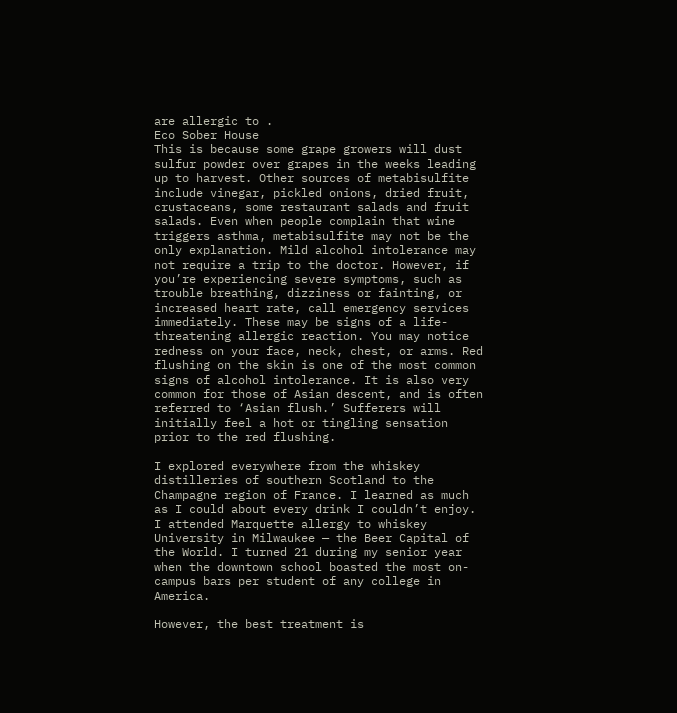are allergic to .
Eco Sober House
This is because some grape growers will dust sulfur powder over grapes in the weeks leading up to harvest. Other sources of metabisulfite include vinegar, pickled onions, dried fruit, crustaceans, some restaurant salads and fruit salads. Even when people complain that wine triggers asthma, metabisulfite may not be the only explanation. Mild alcohol intolerance may not require a trip to the doctor. However, if you’re experiencing severe symptoms, such as trouble breathing, dizziness or fainting, or increased heart rate, call emergency services immediately. These may be signs of a life-threatening allergic reaction. You may notice redness on your face, neck, chest, or arms. Red flushing on the skin is one of the most common signs of alcohol intolerance. It is also very common for those of Asian descent, and is often referred to ‘Asian flush.’ Sufferers will initially feel a hot or tingling sensation prior to the red flushing.

I explored everywhere from the whiskey distilleries of southern Scotland to the Champagne region of France. I learned as much as I could about every drink I couldn’t enjoy. I attended Marquette allergy to whiskey University in Milwaukee — the Beer Capital of the World. I turned 21 during my senior year when the downtown school boasted the most on-campus bars per student of any college in America.

However, the best treatment is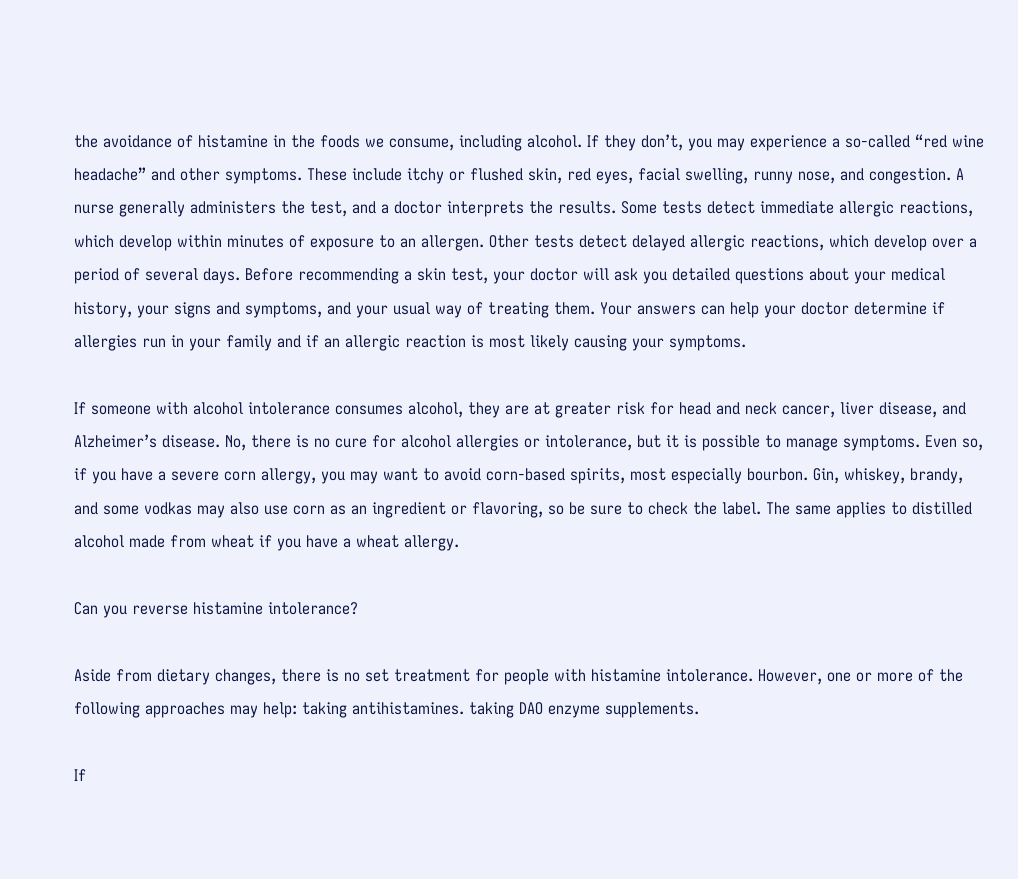the avoidance of histamine in the foods we consume, including alcohol. If they don’t, you may experience a so-called “red wine headache” and other symptoms. These include itchy or flushed skin, red eyes, facial swelling, runny nose, and congestion. A nurse generally administers the test, and a doctor interprets the results. Some tests detect immediate allergic reactions, which develop within minutes of exposure to an allergen. Other tests detect delayed allergic reactions, which develop over a period of several days. Before recommending a skin test, your doctor will ask you detailed questions about your medical history, your signs and symptoms, and your usual way of treating them. Your answers can help your doctor determine if allergies run in your family and if an allergic reaction is most likely causing your symptoms.

If someone with alcohol intolerance consumes alcohol, they are at greater risk for head and neck cancer, liver disease, and Alzheimer’s disease. No, there is no cure for alcohol allergies or intolerance, but it is possible to manage symptoms. Even so, if you have a severe corn allergy, you may want to avoid corn-based spirits, most especially bourbon. Gin, whiskey, brandy, and some vodkas may also use corn as an ingredient or flavoring, so be sure to check the label. The same applies to distilled alcohol made from wheat if you have a wheat allergy.

Can you reverse histamine intolerance?

Aside from dietary changes, there is no set treatment for people with histamine intolerance. However, one or more of the following approaches may help: taking antihistamines. taking DAO enzyme supplements.

If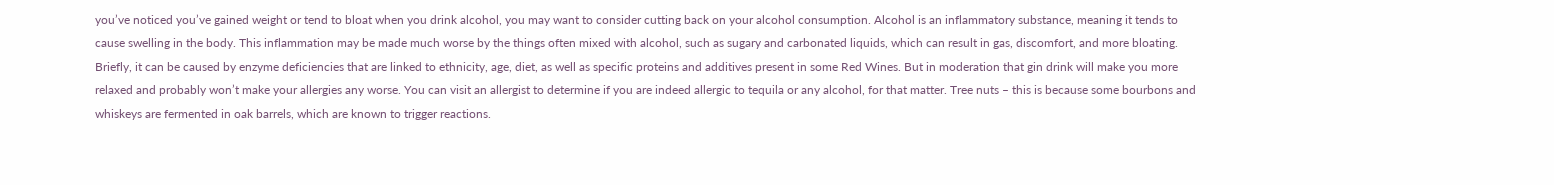you’ve noticed you’ve gained weight or tend to bloat when you drink alcohol, you may want to consider cutting back on your alcohol consumption. Alcohol is an inflammatory substance, meaning it tends to cause swelling in the body. This inflammation may be made much worse by the things often mixed with alcohol, such as sugary and carbonated liquids, which can result in gas, discomfort, and more bloating. Briefly, it can be caused by enzyme deficiencies that are linked to ethnicity, age, diet, as well as specific proteins and additives present in some Red Wines. But in moderation that gin drink will make you more relaxed and probably won’t make your allergies any worse. You can visit an allergist to determine if you are indeed allergic to tequila or any alcohol, for that matter. Tree nuts – this is because some bourbons and whiskeys are fermented in oak barrels, which are known to trigger reactions.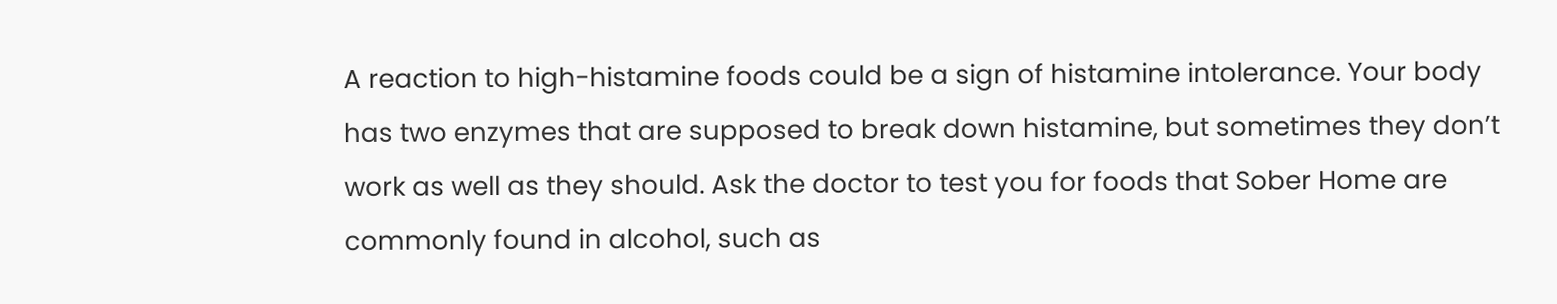A reaction to high-histamine foods could be a sign of histamine intolerance. Your body has two enzymes that are supposed to break down histamine, but sometimes they don’t work as well as they should. Ask the doctor to test you for foods that Sober Home are commonly found in alcohol, such as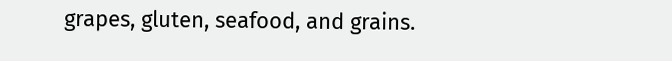grapes, gluten, seafood, and grains.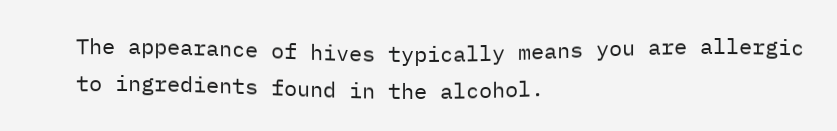The appearance of hives typically means you are allergic to ingredients found in the alcohol.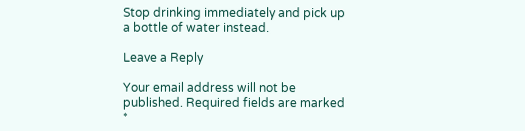Stop drinking immediately and pick up a bottle of water instead.

Leave a Reply

Your email address will not be published. Required fields are marked *